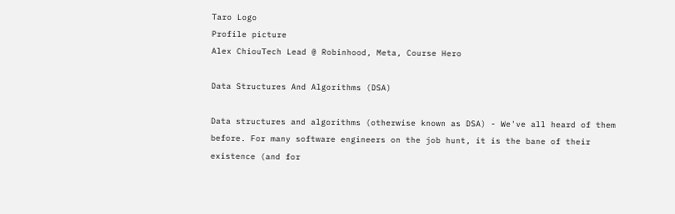Taro Logo
Profile picture
Alex ChiouTech Lead @ Robinhood, Meta, Course Hero

Data Structures And Algorithms (DSA)

Data structures and algorithms (otherwise known as DSA) - We've all heard of them before. For many software engineers on the job hunt, it is the bane of their existence (and for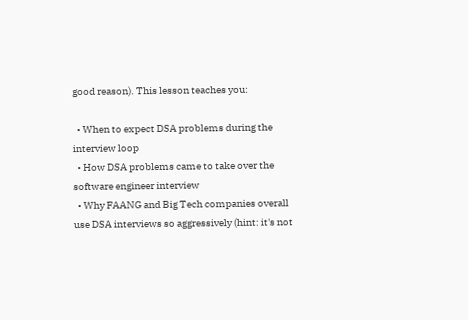good reason). This lesson teaches you:

  • When to expect DSA problems during the interview loop
  • How DSA problems came to take over the software engineer interview
  • Why FAANG and Big Tech companies overall use DSA interviews so aggressively (hint: it's not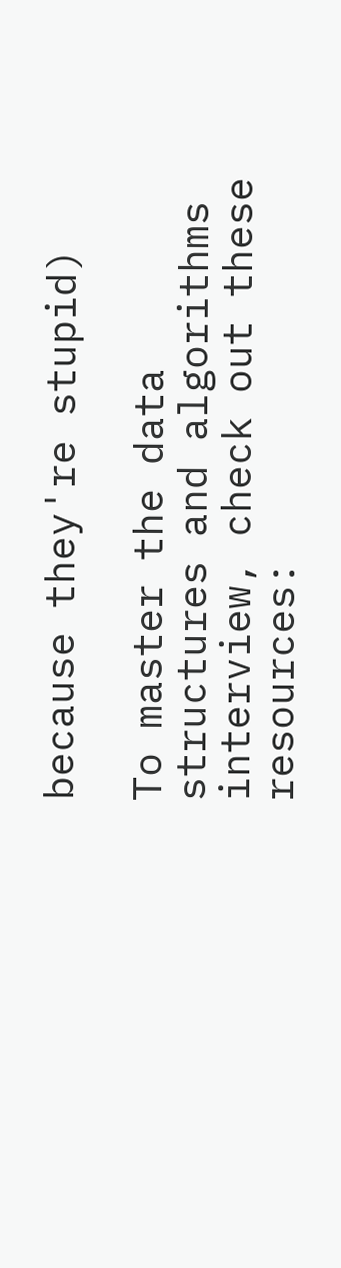because they're stupid)

To master the data structures and algorithms interview, check out these resources: